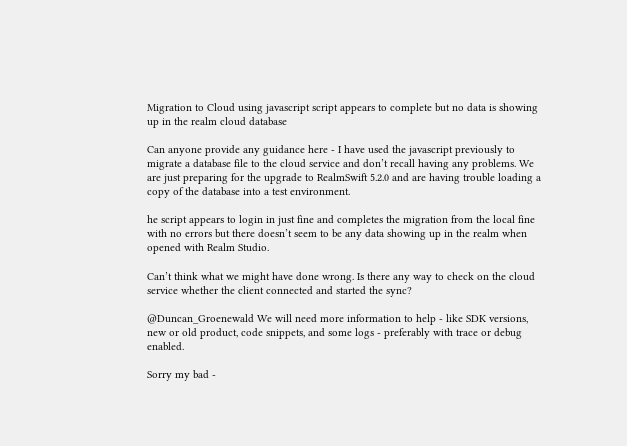Migration to Cloud using javascript script appears to complete but no data is showing up in the realm cloud database

Can anyone provide any guidance here - I have used the javascript previously to migrate a database file to the cloud service and don’t recall having any problems. We are just preparing for the upgrade to RealmSwift 5.2.0 and are having trouble loading a copy of the database into a test environment.

he script appears to login in just fine and completes the migration from the local fine with no errors but there doesn’t seem to be any data showing up in the realm when opened with Realm Studio.

Can’t think what we might have done wrong. Is there any way to check on the cloud service whether the client connected and started the sync?

@Duncan_Groenewald We will need more information to help - like SDK versions, new or old product, code snippets, and some logs - preferably with trace or debug enabled.

Sorry my bad -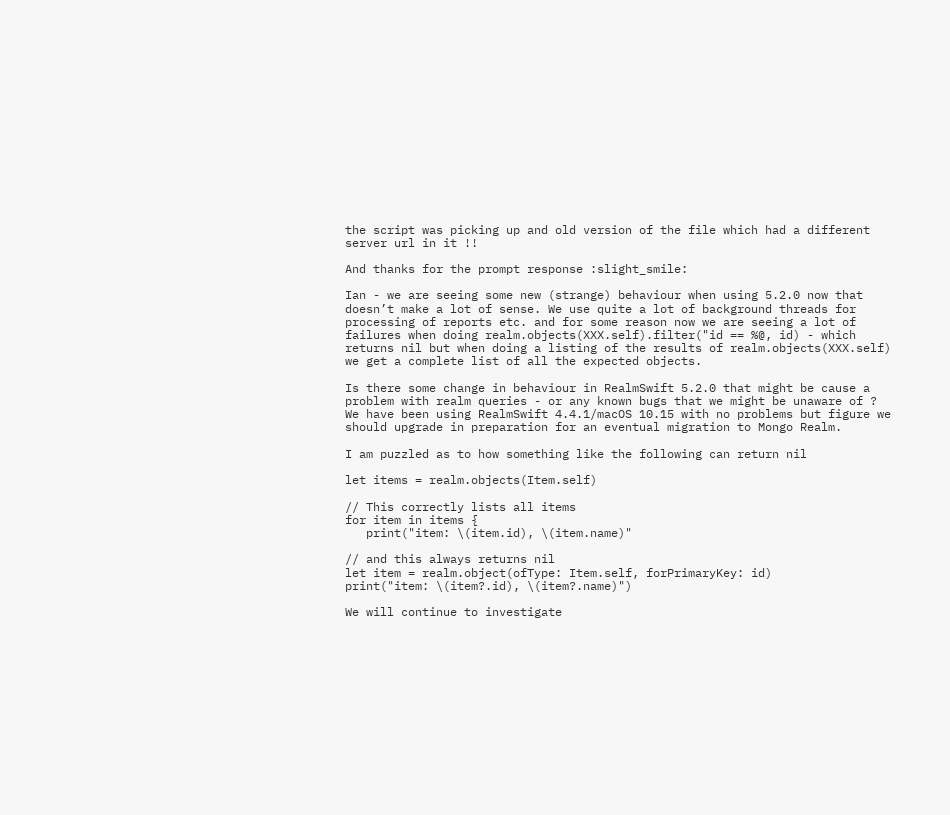the script was picking up and old version of the file which had a different server url in it !!

And thanks for the prompt response :slight_smile:

Ian - we are seeing some new (strange) behaviour when using 5.2.0 now that doesn’t make a lot of sense. We use quite a lot of background threads for processing of reports etc. and for some reason now we are seeing a lot of failures when doing realm.objects(XXX.self).filter("id == %@, id) - which returns nil but when doing a listing of the results of realm.objects(XXX.self) we get a complete list of all the expected objects.

Is there some change in behaviour in RealmSwift 5.2.0 that might be cause a problem with realm queries - or any known bugs that we might be unaware of ? We have been using RealmSwift 4.4.1/macOS 10.15 with no problems but figure we should upgrade in preparation for an eventual migration to Mongo Realm.

I am puzzled as to how something like the following can return nil

let items = realm.objects(Item.self)

// This correctly lists all items
for item in items {
   print("item: \(item.id), \(item.name)"

// and this always returns nil
let item = realm.object(ofType: Item.self, forPrimaryKey: id)
print("item: \(item?.id), \(item?.name)")

We will continue to investigate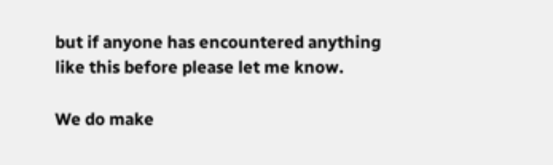but if anyone has encountered anything like this before please let me know.

We do make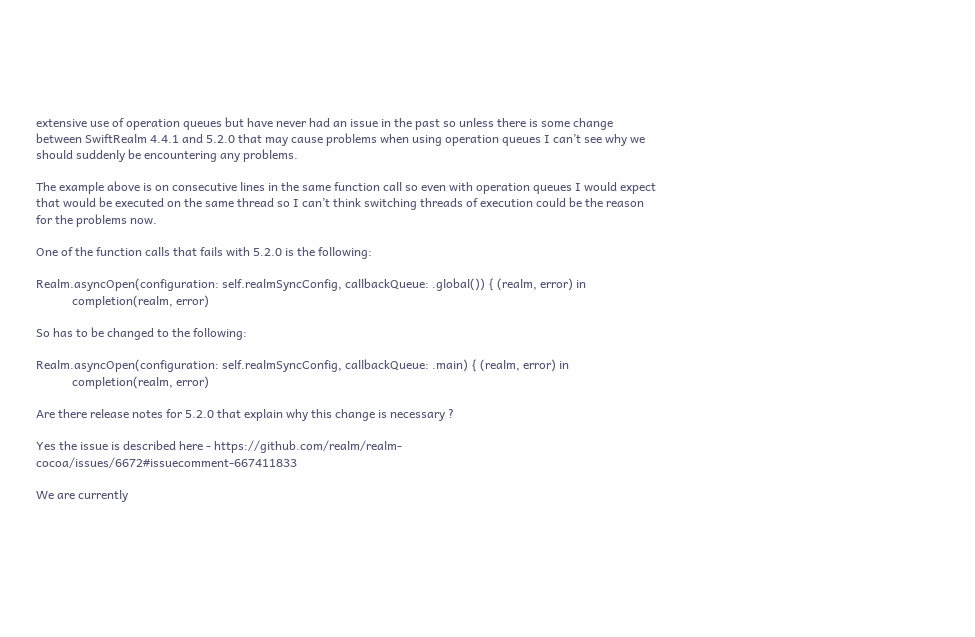extensive use of operation queues but have never had an issue in the past so unless there is some change between SwiftRealm 4.4.1 and 5.2.0 that may cause problems when using operation queues I can’t see why we should suddenly be encountering any problems.

The example above is on consecutive lines in the same function call so even with operation queues I would expect that would be executed on the same thread so I can’t think switching threads of execution could be the reason for the problems now.

One of the function calls that fails with 5.2.0 is the following:

Realm.asyncOpen(configuration: self.realmSyncConfig, callbackQueue: .global()) { (realm, error) in
            completion(realm, error)

So has to be changed to the following:

Realm.asyncOpen(configuration: self.realmSyncConfig, callbackQueue: .main) { (realm, error) in
            completion(realm, error)

Are there release notes for 5.2.0 that explain why this change is necessary ?

Yes the issue is described here - https://github.com/realm/realm-cocoa/issues/6672#issuecomment-667411833

We are currently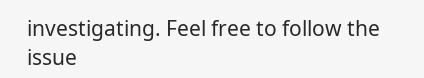investigating. Feel free to follow the issue